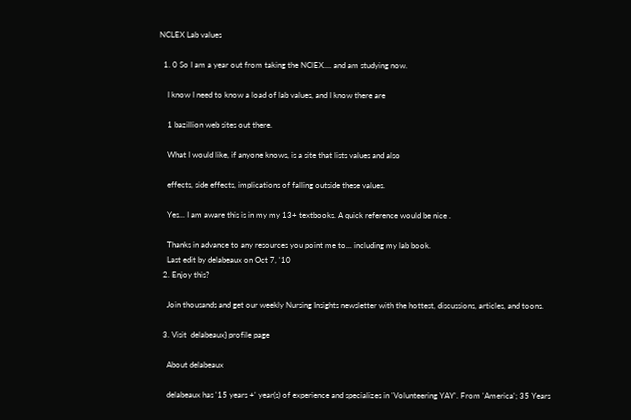NCLEX Lab values

  1. 0 So I am a year out from taking the NClEX.... and am studying now.

    I know I need to know a load of lab values, and I know there are

    1 bazillion web sites out there.

    What I would like, if anyone knows, is a site that lists values and also

    effects, side effects, implications of falling outside these values.

    Yes... I am aware this is in my my 13+ textbooks. A quick reference would be nice .

    Thanks in advance to any resources you point me to... including my lab book.
    Last edit by delabeaux on Oct 7, '10
  2. Enjoy this?

    Join thousands and get our weekly Nursing Insights newsletter with the hottest, discussions, articles, and toons.

  3. Visit  delabeaux} profile page

    About delabeaux

    delabeaux has '15 years +' year(s) of experience and specializes in 'Volunteering YAY'. From 'America'; 35 Years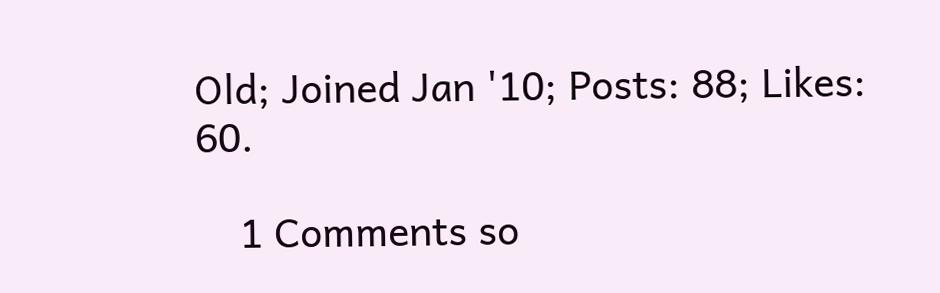Old; Joined Jan '10; Posts: 88; Likes: 60.

    1 Comments so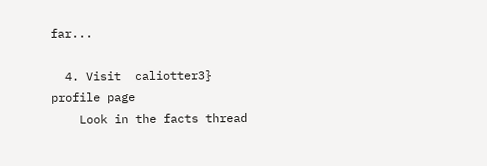far...

  4. Visit  caliotter3} profile page
    Look in the facts thread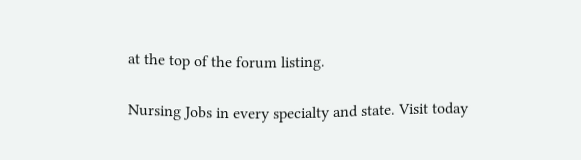at the top of the forum listing.

Nursing Jobs in every specialty and state. Visit today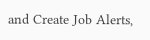and Create Job Alerts,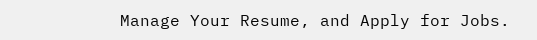Manage Your Resume, and Apply for Jobs.